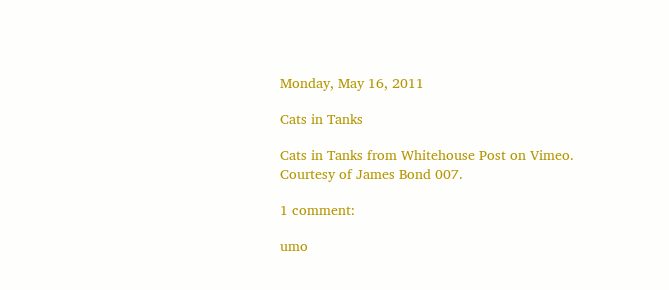Monday, May 16, 2011

Cats in Tanks

Cats in Tanks from Whitehouse Post on Vimeo. Courtesy of James Bond 007.

1 comment:

umo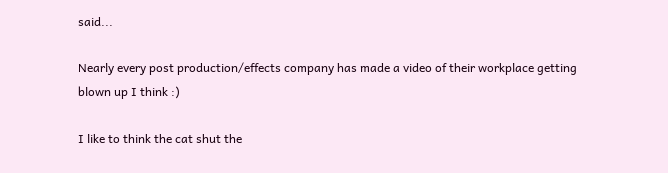said...

Nearly every post production/effects company has made a video of their workplace getting blown up I think :)

I like to think the cat shut the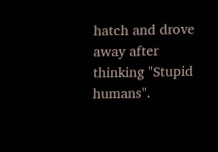hatch and drove away after thinking "Stupid humans".